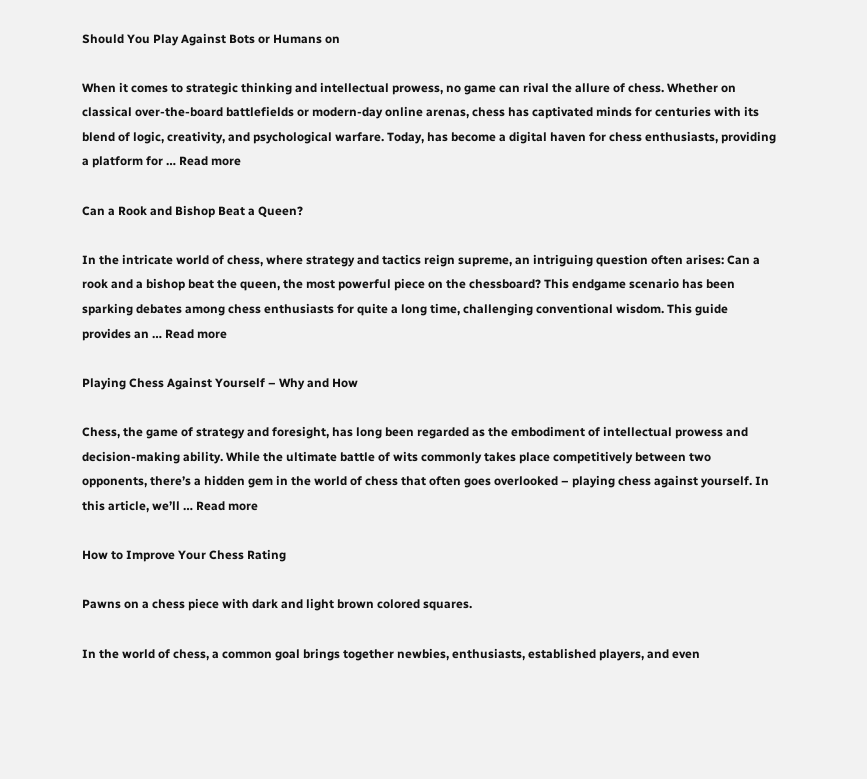Should You Play Against Bots or Humans on

When it comes to strategic thinking and intellectual prowess, no game can rival the allure of chess. Whether on classical over-the-board battlefields or modern-day online arenas, chess has captivated minds for centuries with its blend of logic, creativity, and psychological warfare. Today, has become a digital haven for chess enthusiasts, providing a platform for … Read more

Can a Rook and Bishop Beat a Queen?

In the intricate world of chess, where strategy and tactics reign supreme, an intriguing question often arises: Can a rook and a bishop beat the queen, the most powerful piece on the chessboard? This endgame scenario has been sparking debates among chess enthusiasts for quite a long time, challenging conventional wisdom. This guide provides an … Read more

Playing Chess Against Yourself – Why and How

Chess, the game of strategy and foresight, has long been regarded as the embodiment of intellectual prowess and decision-making ability. While the ultimate battle of wits commonly takes place competitively between two opponents, there’s a hidden gem in the world of chess that often goes overlooked – playing chess against yourself. In this article, we’ll … Read more

How to Improve Your Chess Rating

Pawns on a chess piece with dark and light brown colored squares.

In the world of chess, a common goal brings together newbies, enthusiasts, established players, and even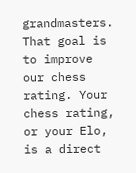grandmasters. That goal is to improve our chess rating. Your chess rating, or your Elo, is a direct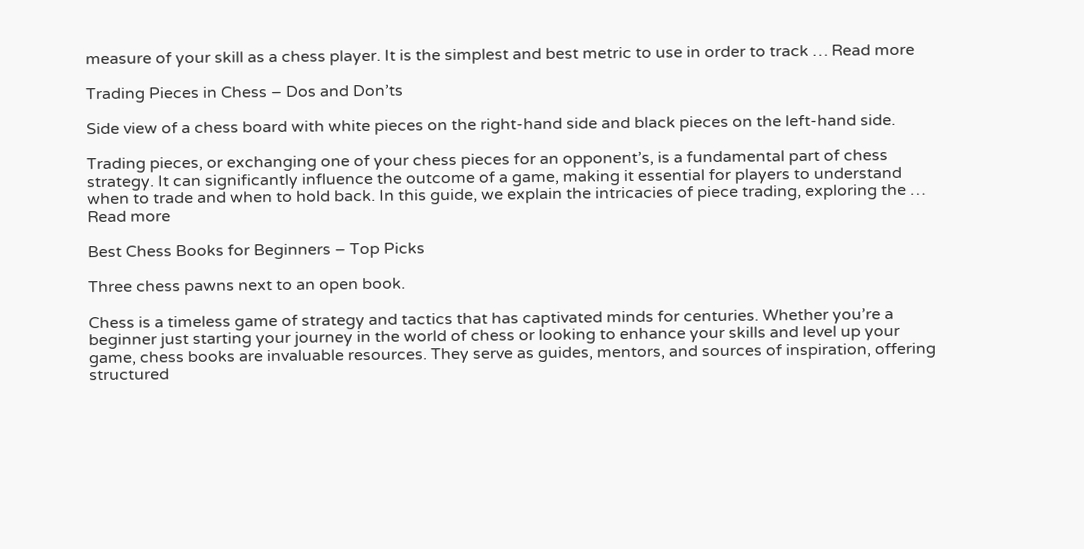measure of your skill as a chess player. It is the simplest and best metric to use in order to track … Read more

Trading Pieces in Chess – Dos and Don’ts

Side view of a chess board with white pieces on the right-hand side and black pieces on the left-hand side.

Trading pieces, or exchanging one of your chess pieces for an opponent’s, is a fundamental part of chess strategy. It can significantly influence the outcome of a game, making it essential for players to understand when to trade and when to hold back. In this guide, we explain the intricacies of piece trading, exploring the … Read more

Best Chess Books for Beginners – Top Picks

Three chess pawns next to an open book.

Chess is a timeless game of strategy and tactics that has captivated minds for centuries. Whether you’re a beginner just starting your journey in the world of chess or looking to enhance your skills and level up your game, chess books are invaluable resources. They serve as guides, mentors, and sources of inspiration, offering structured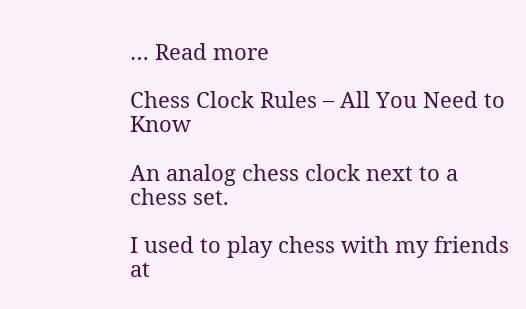… Read more

Chess Clock Rules – All You Need to Know

An analog chess clock next to a chess set.

I used to play chess with my friends at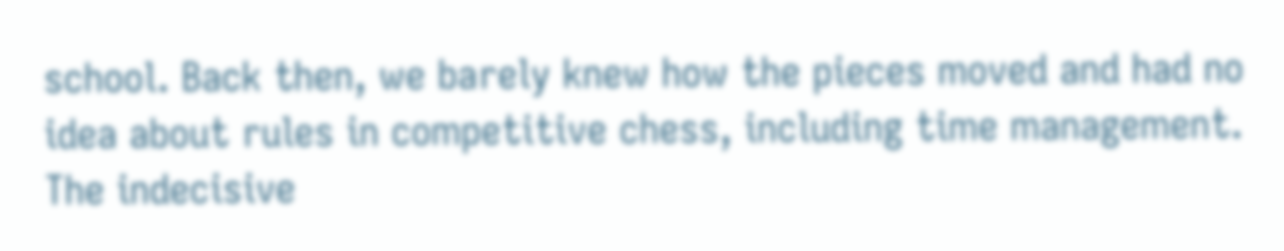school. Back then, we barely knew how the pieces moved and had no idea about rules in competitive chess, including time management. The indecisive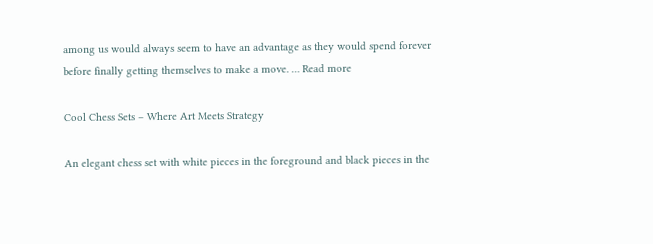among us would always seem to have an advantage as they would spend forever before finally getting themselves to make a move. … Read more

Cool Chess Sets – Where Art Meets Strategy

An elegant chess set with white pieces in the foreground and black pieces in the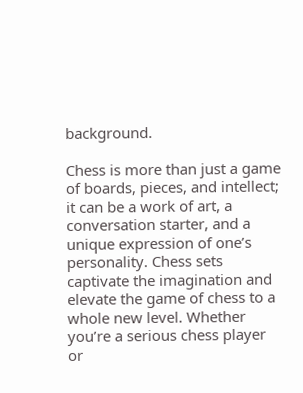background.

Chess is more than just a game of boards, pieces, and intellect; it can be a work of art, a conversation starter, and a unique expression of one’s personality. Chess sets captivate the imagination and elevate the game of chess to a whole new level. Whether you’re a serious chess player or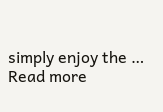simply enjoy the … Read more